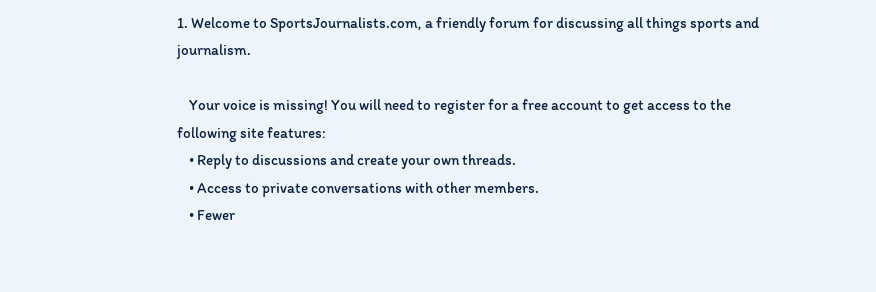1. Welcome to SportsJournalists.com, a friendly forum for discussing all things sports and journalism.

    Your voice is missing! You will need to register for a free account to get access to the following site features:
    • Reply to discussions and create your own threads.
    • Access to private conversations with other members.
    • Fewer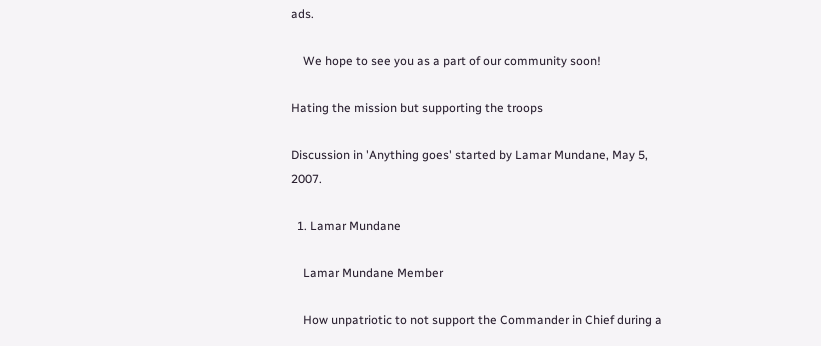ads.

    We hope to see you as a part of our community soon!

Hating the mission but supporting the troops

Discussion in 'Anything goes' started by Lamar Mundane, May 5, 2007.

  1. Lamar Mundane

    Lamar Mundane Member

    How unpatriotic to not support the Commander in Chief during a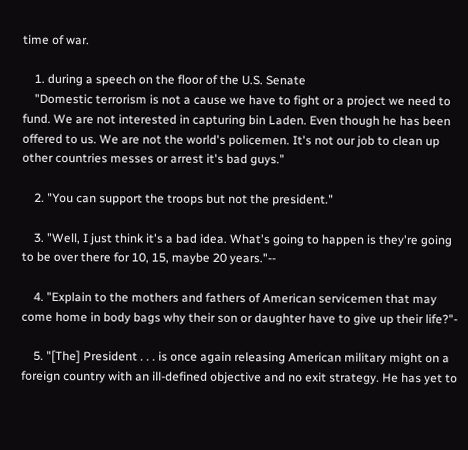time of war.

    1. during a speech on the floor of the U.S. Senate
    "Domestic terrorism is not a cause we have to fight or a project we need to fund. We are not interested in capturing bin Laden. Even though he has been offered to us. We are not the world's policemen. It's not our job to clean up other countries messes or arrest it's bad guys."

    2. "You can support the troops but not the president."

    3. "Well, I just think it's a bad idea. What's going to happen is they're going to be over there for 10, 15, maybe 20 years."--

    4. "Explain to the mothers and fathers of American servicemen that may come home in body bags why their son or daughter have to give up their life?"-

    5. "[The] President . . . is once again releasing American military might on a foreign country with an ill-defined objective and no exit strategy. He has yet to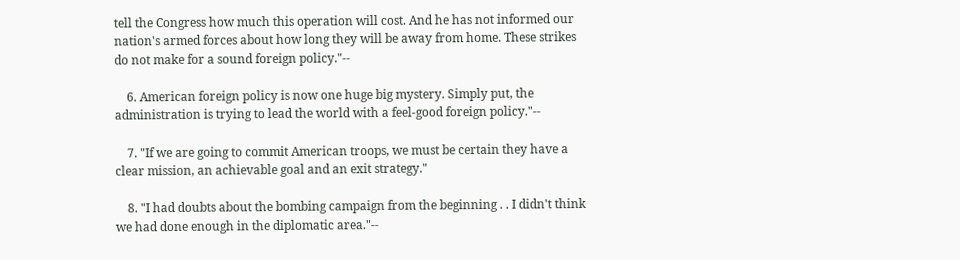tell the Congress how much this operation will cost. And he has not informed our nation's armed forces about how long they will be away from home. These strikes do not make for a sound foreign policy."--

    6. American foreign policy is now one huge big mystery. Simply put, the administration is trying to lead the world with a feel-good foreign policy."--

    7. "If we are going to commit American troops, we must be certain they have a clear mission, an achievable goal and an exit strategy."

    8. "I had doubts about the bombing campaign from the beginning . . I didn't think we had done enough in the diplomatic area."--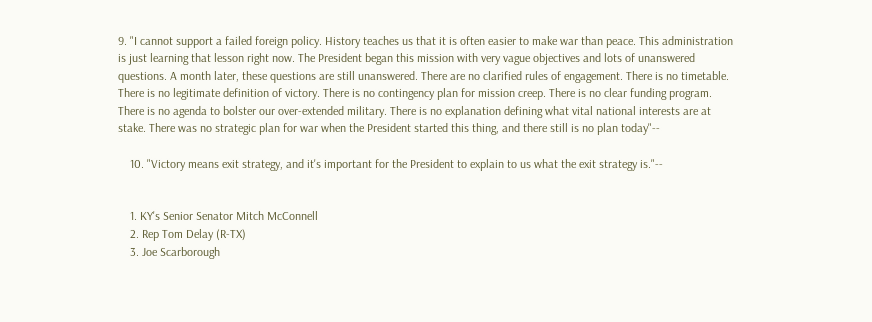9. "I cannot support a failed foreign policy. History teaches us that it is often easier to make war than peace. This administration is just learning that lesson right now. The President began this mission with very vague objectives and lots of unanswered questions. A month later, these questions are still unanswered. There are no clarified rules of engagement. There is no timetable. There is no legitimate definition of victory. There is no contingency plan for mission creep. There is no clear funding program. There is no agenda to bolster our over-extended military. There is no explanation defining what vital national interests are at stake. There was no strategic plan for war when the President started this thing, and there still is no plan today"--

    10. "Victory means exit strategy, and it's important for the President to explain to us what the exit strategy is."--


    1. KY's Senior Senator Mitch McConnell
    2. Rep Tom Delay (R-TX)
    3. Joe Scarborough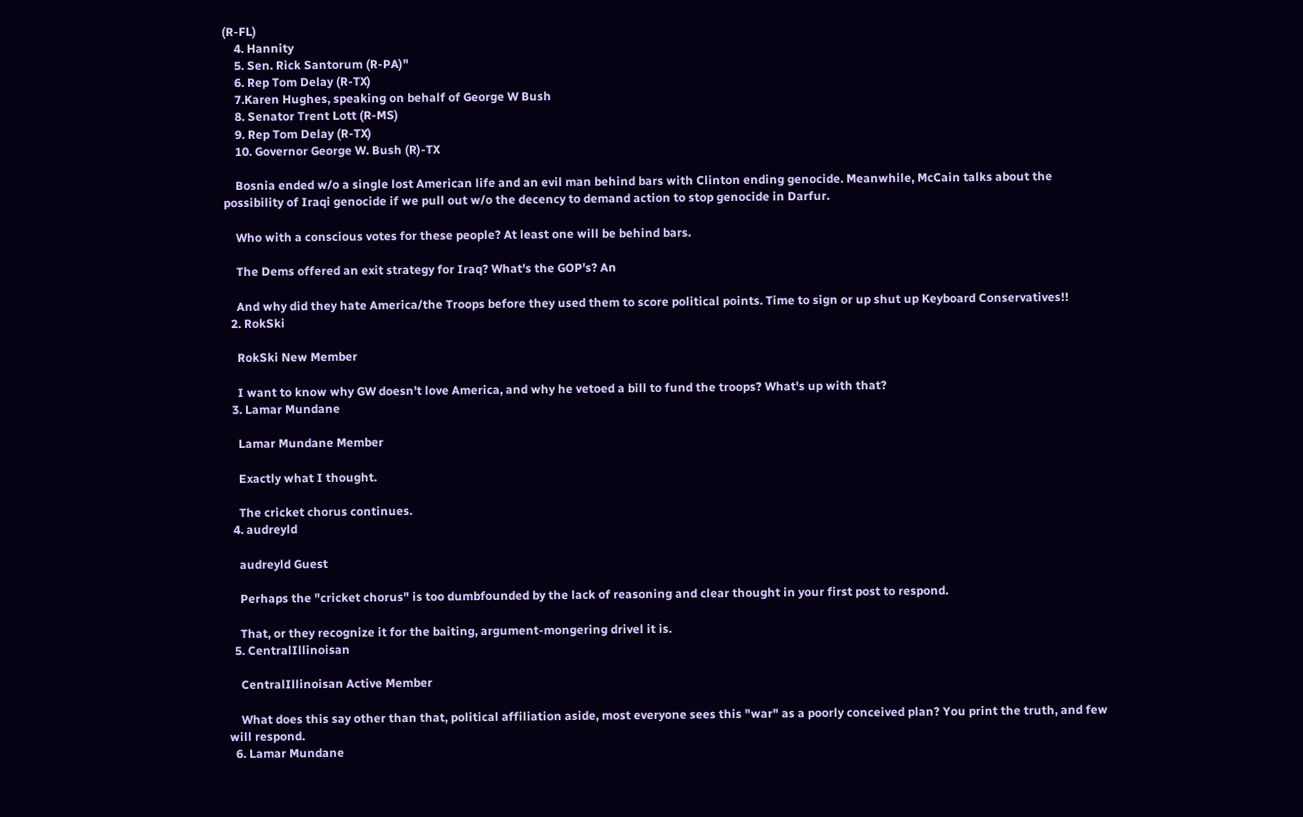(R-FL)
    4. Hannity
    5. Sen. Rick Santorum (R-PA)"
    6. Rep Tom Delay (R-TX)
    7.Karen Hughes, speaking on behalf of George W Bush
    8. Senator Trent Lott (R-MS)
    9. Rep Tom Delay (R-TX)
    10. Governor George W. Bush (R)-TX

    Bosnia ended w/o a single lost American life and an evil man behind bars with Clinton ending genocide. Meanwhile, McCain talks about the possibility of Iraqi genocide if we pull out w/o the decency to demand action to stop genocide in Darfur.

    Who with a conscious votes for these people? At least one will be behind bars.

    The Dems offered an exit strategy for Iraq? What's the GOP's? An

    And why did they hate America/the Troops before they used them to score political points. Time to sign or up shut up Keyboard Conservatives!!
  2. RokSki

    RokSki New Member

    I want to know why GW doesn't love America, and why he vetoed a bill to fund the troops? What's up with that?
  3. Lamar Mundane

    Lamar Mundane Member

    Exactly what I thought.

    The cricket chorus continues.
  4. audreyld

    audreyld Guest

    Perhaps the "cricket chorus" is too dumbfounded by the lack of reasoning and clear thought in your first post to respond.

    That, or they recognize it for the baiting, argument-mongering drivel it is.
  5. CentralIllinoisan

    CentralIllinoisan Active Member

    What does this say other than that, political affiliation aside, most everyone sees this "war" as a poorly conceived plan? You print the truth, and few will respond.
  6. Lamar Mundane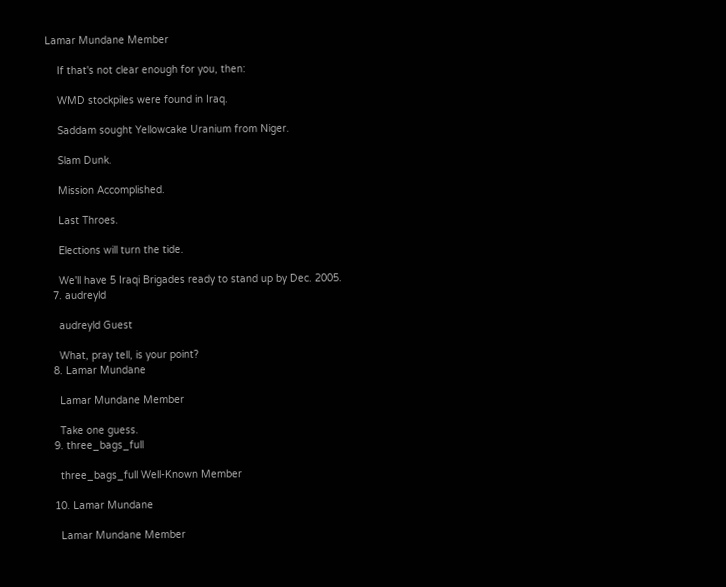Lamar Mundane Member

    If that's not clear enough for you, then:

    WMD stockpiles were found in Iraq.

    Saddam sought Yellowcake Uranium from Niger.

    Slam Dunk.

    Mission Accomplished.

    Last Throes.

    Elections will turn the tide.

    We'll have 5 Iraqi Brigades ready to stand up by Dec. 2005.
  7. audreyld

    audreyld Guest

    What, pray tell, is your point?
  8. Lamar Mundane

    Lamar Mundane Member

    Take one guess.
  9. three_bags_full

    three_bags_full Well-Known Member

  10. Lamar Mundane

    Lamar Mundane Member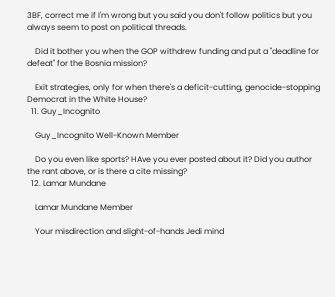3BF, correct me if I'm wrong but you said you don't follow politics but you always seem to post on political threads.

    Did it bother you when the GOP withdrew funding and put a "deadline for defeat" for the Bosnia mission?

    Exit strategies, only for when there's a deficit-cutting, genocide-stopping Democrat in the White House?
  11. Guy_Incognito

    Guy_Incognito Well-Known Member

    Do you even like sports? HAve you ever posted about it? Did you author the rant above, or is there a cite missing?
  12. Lamar Mundane

    Lamar Mundane Member

    Your misdirection and slight-of-hands Jedi mind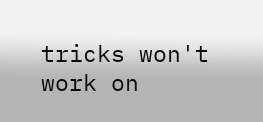tricks won't work on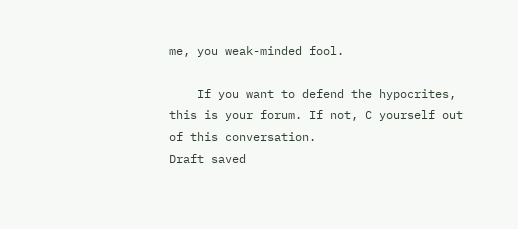me, you weak-minded fool.

    If you want to defend the hypocrites, this is your forum. If not, C yourself out of this conversation.
Draft saved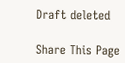Draft deleted

Share This Page